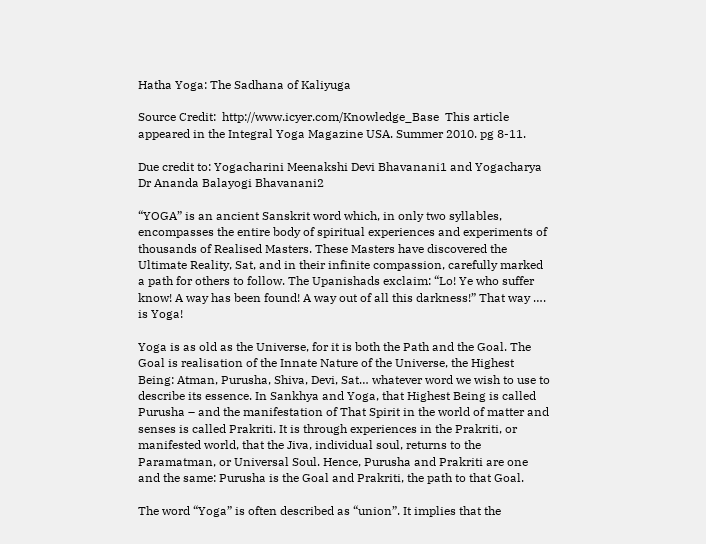Hatha Yoga: The Sadhana of Kaliyuga

Source Credit:  http://www.icyer.com/Knowledge_Base  This article appeared in the Integral Yoga Magazine USA. Summer 2010. pg 8-11.

Due credit to: Yogacharini Meenakshi Devi Bhavanani1 and Yogacharya Dr Ananda Balayogi Bhavanani2

“YOGA” is an ancient Sanskrit word which, in only two syllables, encompasses the entire body of spiritual experiences and experiments of thousands of Realised Masters. These Masters have discovered the Ultimate Reality, Sat, and in their infinite compassion, carefully marked a path for others to follow. The Upanishads exclaim: “Lo! Ye who suffer know! A way has been found! A way out of all this darkness!” That way …. is Yoga!

Yoga is as old as the Universe, for it is both the Path and the Goal. The Goal is realisation of the Innate Nature of the Universe, the Highest Being: Atman, Purusha, Shiva, Devi, Sat… whatever word we wish to use to describe its essence. In Sankhya and Yoga, that Highest Being is called Purusha – and the manifestation of That Spirit in the world of matter and senses is called Prakriti. It is through experiences in the Prakriti, or manifested world, that the Jiva, individual soul, returns to the Paramatman, or Universal Soul. Hence, Purusha and Prakriti are one and the same: Purusha is the Goal and Prakriti, the path to that Goal.

The word “Yoga” is often described as “union”. It implies that the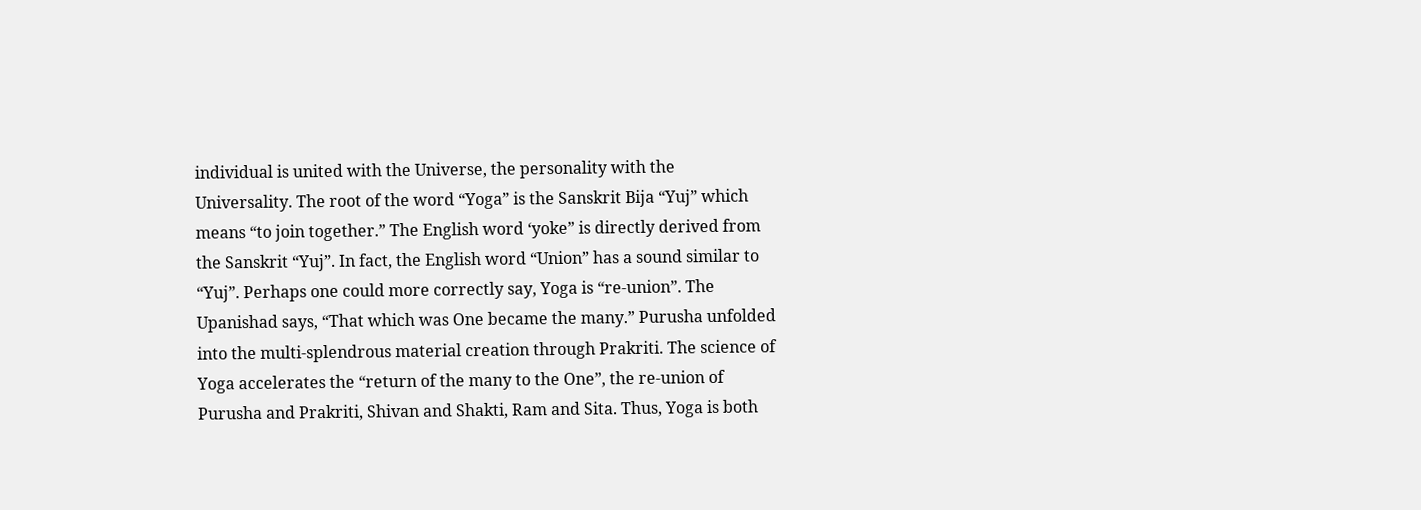individual is united with the Universe, the personality with the Universality. The root of the word “Yoga” is the Sanskrit Bija “Yuj” which means “to join together.” The English word ‘yoke” is directly derived from the Sanskrit “Yuj”. In fact, the English word “Union” has a sound similar to “Yuj”. Perhaps one could more correctly say, Yoga is “re-union”. The Upanishad says, “That which was One became the many.” Purusha unfolded into the multi-splendrous material creation through Prakriti. The science of Yoga accelerates the “return of the many to the One”, the re-union of Purusha and Prakriti, Shivan and Shakti, Ram and Sita. Thus, Yoga is both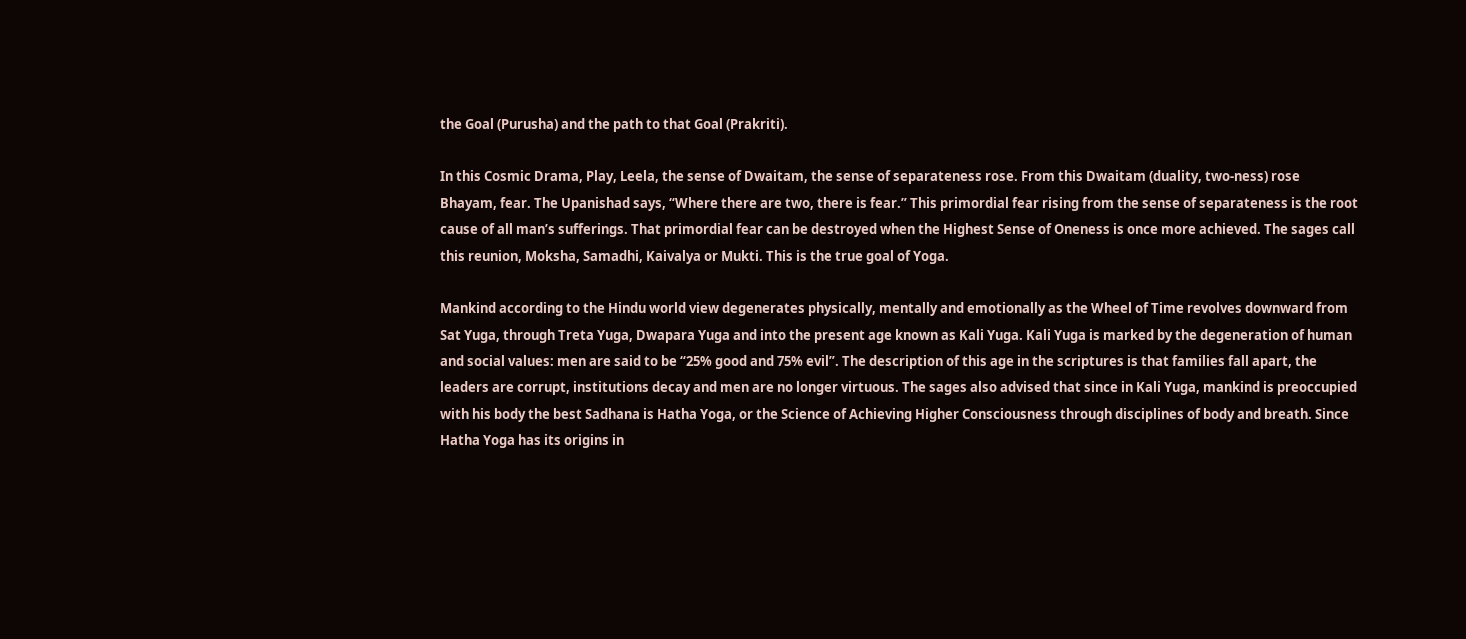the Goal (Purusha) and the path to that Goal (Prakriti).

In this Cosmic Drama, Play, Leela, the sense of Dwaitam, the sense of separateness rose. From this Dwaitam (duality, two-ness) rose Bhayam, fear. The Upanishad says, “Where there are two, there is fear.” This primordial fear rising from the sense of separateness is the root cause of all man’s sufferings. That primordial fear can be destroyed when the Highest Sense of Oneness is once more achieved. The sages call this reunion, Moksha, Samadhi, Kaivalya or Mukti. This is the true goal of Yoga.

Mankind according to the Hindu world view degenerates physically, mentally and emotionally as the Wheel of Time revolves downward from Sat Yuga, through Treta Yuga, Dwapara Yuga and into the present age known as Kali Yuga. Kali Yuga is marked by the degeneration of human and social values: men are said to be “25% good and 75% evil”. The description of this age in the scriptures is that families fall apart, the leaders are corrupt, institutions decay and men are no longer virtuous. The sages also advised that since in Kali Yuga, mankind is preoccupied with his body the best Sadhana is Hatha Yoga, or the Science of Achieving Higher Consciousness through disciplines of body and breath. Since Hatha Yoga has its origins in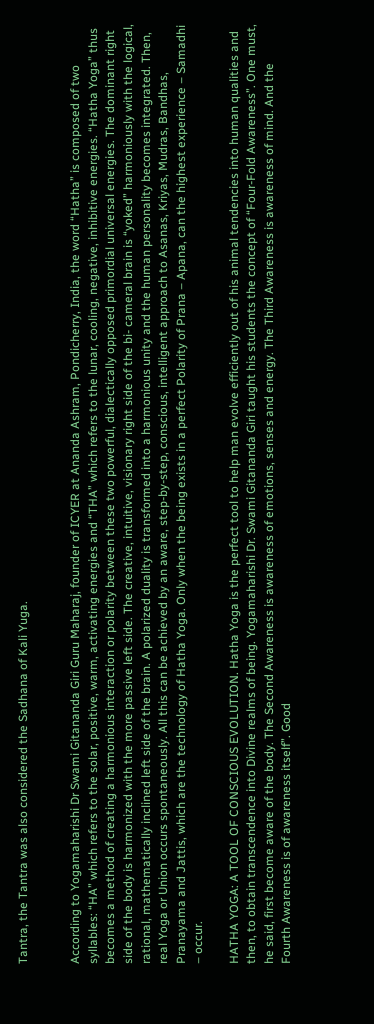Tantra, the Tantra was also considered the Sadhana of Kali Yuga.


According to Yogamaharishi Dr Swami Gitananda Giri Guru Maharaj, founder of ICYER at Ananda Ashram, Pondicherry, India, the word “Hatha” is composed of two syllables: “HA” which refers to the solar, positive, warm, activating energies and “THA” which refers to the lunar, cooling, negative, inhibitive energies. “Hatha Yoga” thus becomes a method of creating a harmonious interaction or polarity between these two powerful, dialectically opposed primordial universal energies. The dominant right side of the body is harmonized with the more passive left side. The creative, intuitive, visionary right side of the bi- cameral brain is “yoked” harmoniously with the logical, rational, mathematically inclined left side of the brain. A polarized duality is transformed into a harmonious unity and the human personality becomes integrated. Then, real Yoga or Union occurs spontaneously. All this can be achieved by an aware, step-by-step, conscious, intelligent approach to Asanas, Kriyas, Mudras, Bandhas, Pranayama and Jattis, which are the technology of Hatha Yoga. Only when the being exists in a perfect Polarity of Prana – Apana, can the highest experience – Samadhi – occur.

HATHA YOGA: A TOOL OF CONSCIOUS EVOLUTION. Hatha Yoga is the perfect tool to help man evolve efficiently out of his animal tendencies into human qualities and then, to obtain transcendence into Divine realms of being. Yogamaharishi Dr. Swami Gitananda Giri taught his students the concept of “Four-Fold Awareness”. One must, he said, first become aware of the body. The Second Awareness is awareness of emotions, senses and energy. The Third Awareness is awareness of mind. And the Fourth Awareness is of awareness itself”. Good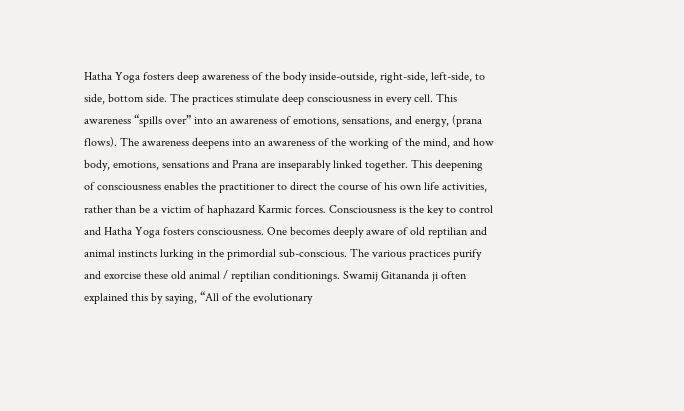Hatha Yoga fosters deep awareness of the body inside-outside, right-side, left-side, to side, bottom side. The practices stimulate deep consciousness in every cell. This awareness “spills over” into an awareness of emotions, sensations, and energy, (prana flows). The awareness deepens into an awareness of the working of the mind, and how body, emotions, sensations and Prana are inseparably linked together. This deepening of consciousness enables the practitioner to direct the course of his own life activities, rather than be a victim of haphazard Karmic forces. Consciousness is the key to control and Hatha Yoga fosters consciousness. One becomes deeply aware of old reptilian and animal instincts lurking in the primordial sub-conscious. The various practices purify and exorcise these old animal / reptilian conditionings. Swamij Gitananda ji often explained this by saying, “All of the evolutionary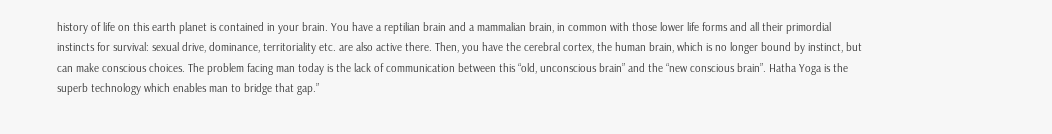history of life on this earth planet is contained in your brain. You have a reptilian brain and a mammalian brain, in common with those lower life forms and all their primordial instincts for survival: sexual drive, dominance, territoriality etc. are also active there. Then, you have the cerebral cortex, the human brain, which is no longer bound by instinct, but can make conscious choices. The problem facing man today is the lack of communication between this “old, unconscious brain” and the “new conscious brain”. Hatha Yoga is the superb technology which enables man to bridge that gap.”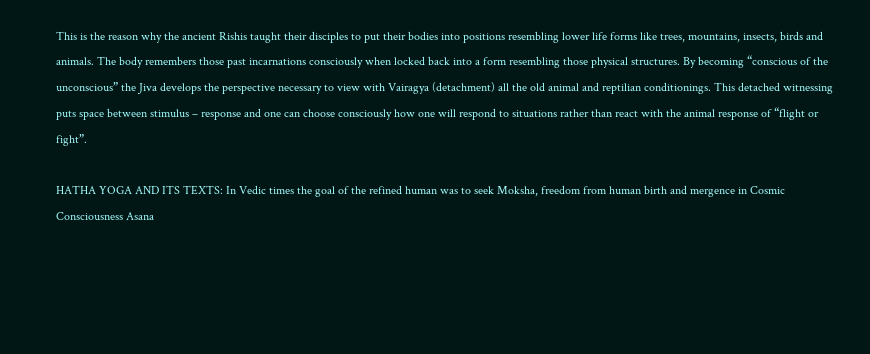This is the reason why the ancient Rishis taught their disciples to put their bodies into positions resembling lower life forms like trees, mountains, insects, birds and animals. The body remembers those past incarnations consciously when locked back into a form resembling those physical structures. By becoming “conscious of the unconscious” the Jiva develops the perspective necessary to view with Vairagya (detachment) all the old animal and reptilian conditionings. This detached witnessing puts space between stimulus – response and one can choose consciously how one will respond to situations rather than react with the animal response of “flight or fight”.

HATHA YOGA AND ITS TEXTS: In Vedic times the goal of the refined human was to seek Moksha, freedom from human birth and mergence in Cosmic Consciousness Asana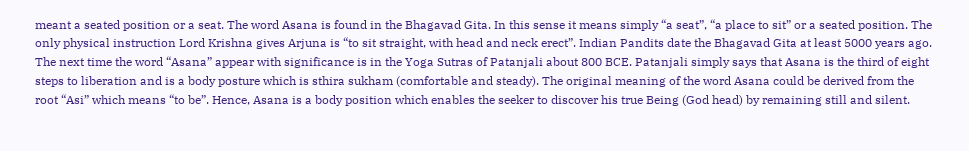meant a seated position or a seat. The word Asana is found in the Bhagavad Gita. In this sense it means simply “a seat”, “a place to sit” or a seated position. The only physical instruction Lord Krishna gives Arjuna is “to sit straight, with head and neck erect”. Indian Pandits date the Bhagavad Gita at least 5000 years ago. The next time the word “Asana” appear with significance is in the Yoga Sutras of Patanjali about 800 BCE. Patanjali simply says that Asana is the third of eight steps to liberation and is a body posture which is sthira sukham (comfortable and steady). The original meaning of the word Asana could be derived from the root “Asi” which means “to be”. Hence, Asana is a body position which enables the seeker to discover his true Being (God head) by remaining still and silent.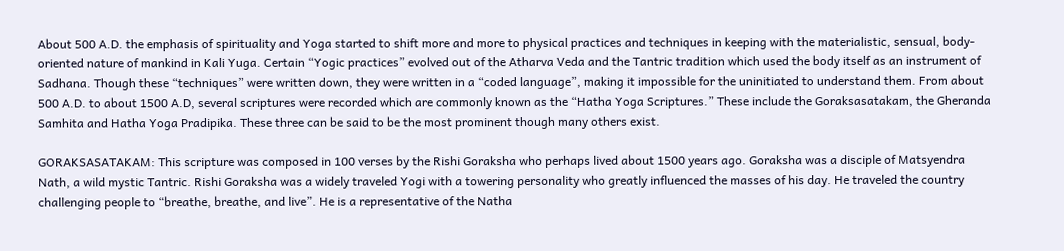About 500 A.D. the emphasis of spirituality and Yoga started to shift more and more to physical practices and techniques in keeping with the materialistic, sensual, body-oriented nature of mankind in Kali Yuga. Certain “Yogic practices” evolved out of the Atharva Veda and the Tantric tradition which used the body itself as an instrument of Sadhana. Though these “techniques” were written down, they were written in a “coded language”, making it impossible for the uninitiated to understand them. From about 500 A.D. to about 1500 A.D, several scriptures were recorded which are commonly known as the “Hatha Yoga Scriptures.” These include the Goraksasatakam, the Gheranda Samhita and Hatha Yoga Pradipika. These three can be said to be the most prominent though many others exist.

GORAKSASATAKAM: This scripture was composed in 100 verses by the Rishi Goraksha who perhaps lived about 1500 years ago. Goraksha was a disciple of Matsyendra Nath, a wild mystic Tantric. Rishi Goraksha was a widely traveled Yogi with a towering personality who greatly influenced the masses of his day. He traveled the country challenging people to “breathe, breathe, and live”. He is a representative of the Natha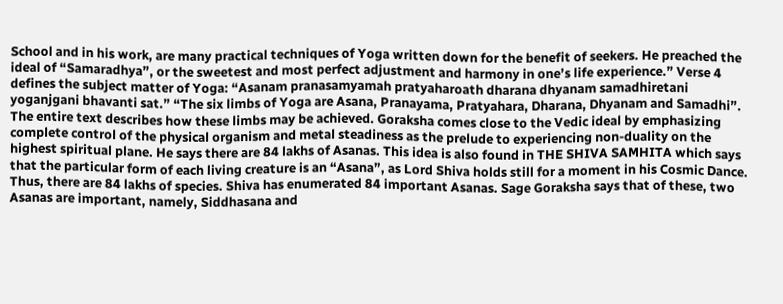School and in his work, are many practical techniques of Yoga written down for the benefit of seekers. He preached the ideal of “Samaradhya”, or the sweetest and most perfect adjustment and harmony in one’s life experience.” Verse 4 defines the subject matter of Yoga: “Asanam pranasamyamah pratyaharoath dharana dhyanam samadhiretani yoganjgani bhavanti sat.” “The six limbs of Yoga are Asana, Pranayama, Pratyahara, Dharana, Dhyanam and Samadhi”. The entire text describes how these limbs may be achieved. Goraksha comes close to the Vedic ideal by emphasizing complete control of the physical organism and metal steadiness as the prelude to experiencing non-duality on the highest spiritual plane. He says there are 84 lakhs of Asanas. This idea is also found in THE SHIVA SAMHITA which says that the particular form of each living creature is an “Asana”, as Lord Shiva holds still for a moment in his Cosmic Dance. Thus, there are 84 lakhs of species. Shiva has enumerated 84 important Asanas. Sage Goraksha says that of these, two Asanas are important, namely, Siddhasana and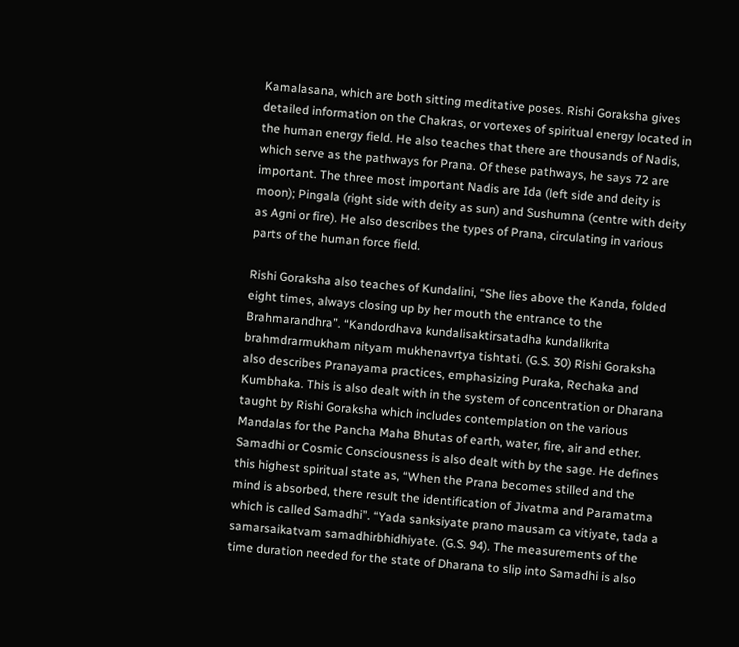Kamalasana, which are both sitting meditative poses. Rishi Goraksha gives detailed information on the Chakras, or vortexes of spiritual energy located in the human energy field. He also teaches that there are thousands of Nadis, which serve as the pathways for Prana. Of these pathways, he says 72 are important. The three most important Nadis are Ida (left side and deity is moon); Pingala (right side with deity as sun) and Sushumna (centre with deity as Agni or fire). He also describes the types of Prana, circulating in various parts of the human force field.

Rishi Goraksha also teaches of Kundalini, “She lies above the Kanda, folded eight times, always closing up by her mouth the entrance to the Brahmarandhra”. “Kandordhava kundalisaktirsatadha kundalikrita brahmdrarmukham nityam mukhenavrtya tishtati. (G.S. 30) Rishi Goraksha also describes Pranayama practices, emphasizing Puraka, Rechaka and Kumbhaka. This is also dealt with in the system of concentration or Dharana taught by Rishi Goraksha which includes contemplation on the various Mandalas for the Pancha Maha Bhutas of earth, water, fire, air and ether. Samadhi or Cosmic Consciousness is also dealt with by the sage. He defines this highest spiritual state as, “When the Prana becomes stilled and the mind is absorbed, there result the identification of Jivatma and Paramatma which is called Samadhi”. “Yada sanksiyate prano mausam ca vitiyate, tada a samarsaikatvam samadhirbhidhiyate. (G.S. 94). The measurements of the time duration needed for the state of Dharana to slip into Samadhi is also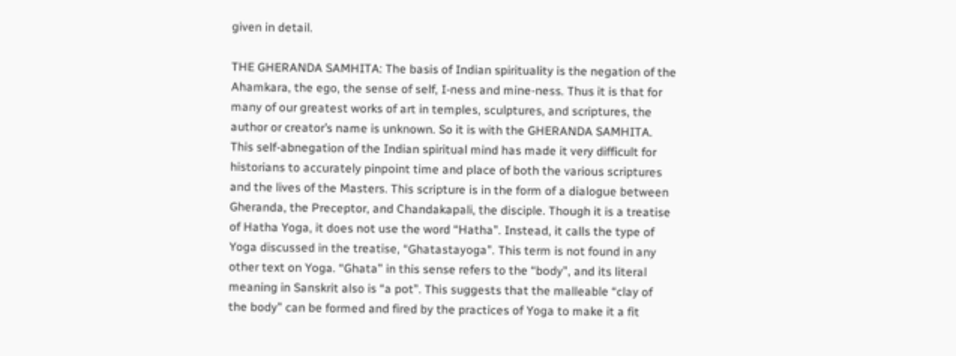given in detail.

THE GHERANDA SAMHITA: The basis of Indian spirituality is the negation of the Ahamkara, the ego, the sense of self, I-ness and mine-ness. Thus it is that for many of our greatest works of art in temples, sculptures, and scriptures, the author or creator’s name is unknown. So it is with the GHERANDA SAMHITA. This self-abnegation of the Indian spiritual mind has made it very difficult for historians to accurately pinpoint time and place of both the various scriptures and the lives of the Masters. This scripture is in the form of a dialogue between Gheranda, the Preceptor, and Chandakapali, the disciple. Though it is a treatise of Hatha Yoga, it does not use the word “Hatha”. Instead, it calls the type of Yoga discussed in the treatise, “Ghatastayoga”. This term is not found in any other text on Yoga. “Ghata” in this sense refers to the “body”, and its literal meaning in Sanskrit also is “a pot”. This suggests that the malleable “clay of the body” can be formed and fired by the practices of Yoga to make it a fit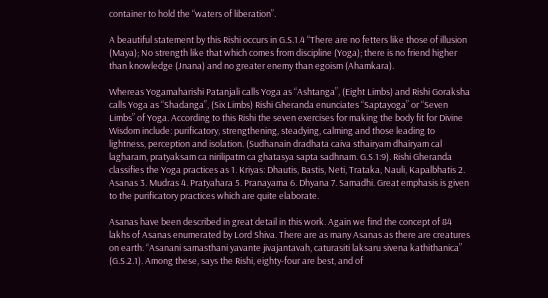container to hold the “waters of liberation”.

A beautiful statement by this Rishi occurs in G.S.1.4 “There are no fetters like those of illusion (Maya); No strength like that which comes from discipline (Yoga); there is no friend higher than knowledge (Jnana) and no greater enemy than egoism (Ahamkara).

Whereas Yogamaharishi Patanjali calls Yoga as “Ashtanga”, (Eight Limbs) and Rishi Goraksha calls Yoga as “Shadanga”, (Six Limbs) Rishi Gheranda enunciates “Saptayoga” or “Seven Limbs” of Yoga. According to this Rishi the seven exercises for making the body fit for Divine Wisdom include: purificatory, strengthening, steadying, calming and those leading to lightness, perception and isolation. (Sudhanain dradhata caiva sthairyam dhairyam cal lagharam, pratyaksam ca nirilipatm ca ghatasya sapta sadhnam. G.S.1:9). Rishi Gheranda classifies the Yoga practices as 1. Kriyas: Dhautis, Bastis, Neti, Trataka, Nauli, Kapalbhatis 2. Asanas 3. Mudras 4. Pratyahara 5. Pranayama 6. Dhyana 7. Samadhi. Great emphasis is given to the purificatory practices which are quite elaborate.

Asanas have been described in great detail in this work. Again we find the concept of 84 lakhs of Asanas enumerated by Lord Shiva. There are as many Asanas as there are creatures on earth. “Asanani samasthani yavante jivajantavah, caturasiti laksaru sivena kathithanica” (G.S.2.1). Among these, says the Rishi, eighty-four are best, and of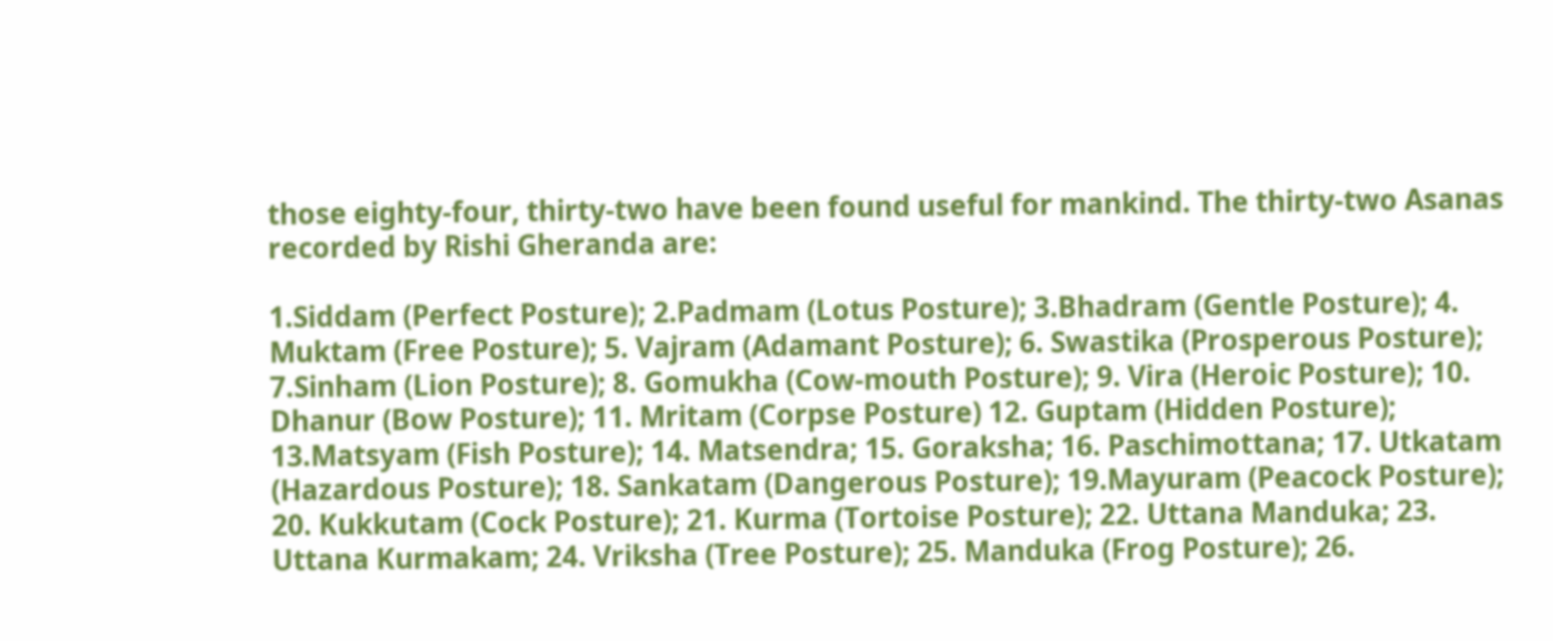those eighty-four, thirty-two have been found useful for mankind. The thirty-two Asanas recorded by Rishi Gheranda are:

1.Siddam (Perfect Posture); 2.Padmam (Lotus Posture); 3.Bhadram (Gentle Posture); 4. Muktam (Free Posture); 5. Vajram (Adamant Posture); 6. Swastika (Prosperous Posture); 7.Sinham (Lion Posture); 8. Gomukha (Cow-mouth Posture); 9. Vira (Heroic Posture); 10. Dhanur (Bow Posture); 11. Mritam (Corpse Posture) 12. Guptam (Hidden Posture); 13.Matsyam (Fish Posture); 14. Matsendra; 15. Goraksha; 16. Paschimottana; 17. Utkatam (Hazardous Posture); 18. Sankatam (Dangerous Posture); 19.Mayuram (Peacock Posture); 20. Kukkutam (Cock Posture); 21. Kurma (Tortoise Posture); 22. Uttana Manduka; 23. Uttana Kurmakam; 24. Vriksha (Tree Posture); 25. Manduka (Frog Posture); 26.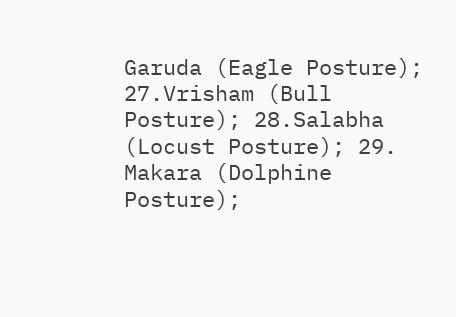Garuda (Eagle Posture); 27.Vrisham (Bull Posture); 28.Salabha (Locust Posture); 29. Makara (Dolphine Posture);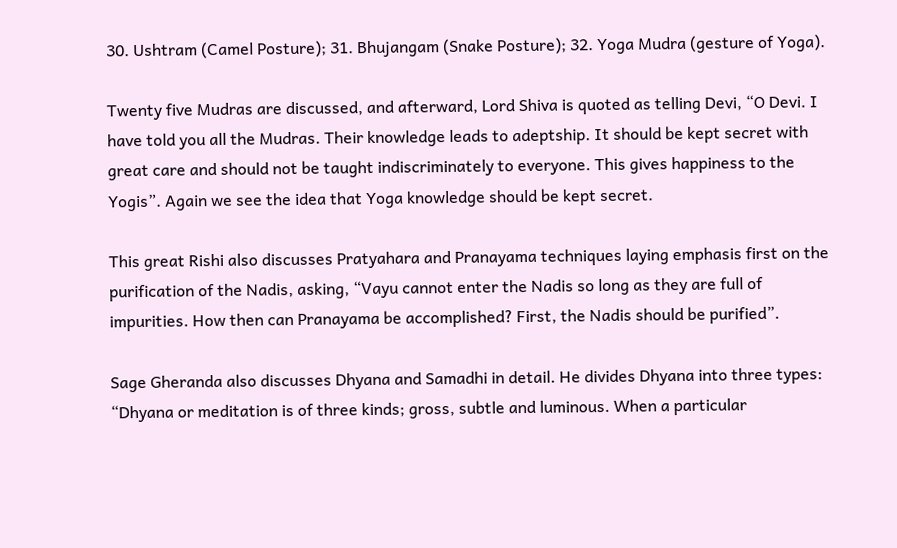30. Ushtram (Camel Posture); 31. Bhujangam (Snake Posture); 32. Yoga Mudra (gesture of Yoga).

Twenty five Mudras are discussed, and afterward, Lord Shiva is quoted as telling Devi, “O Devi. I have told you all the Mudras. Their knowledge leads to adeptship. It should be kept secret with great care and should not be taught indiscriminately to everyone. This gives happiness to the Yogis”. Again we see the idea that Yoga knowledge should be kept secret.

This great Rishi also discusses Pratyahara and Pranayama techniques laying emphasis first on the purification of the Nadis, asking, “Vayu cannot enter the Nadis so long as they are full of impurities. How then can Pranayama be accomplished? First, the Nadis should be purified”.

Sage Gheranda also discusses Dhyana and Samadhi in detail. He divides Dhyana into three types: “Dhyana or meditation is of three kinds; gross, subtle and luminous. When a particular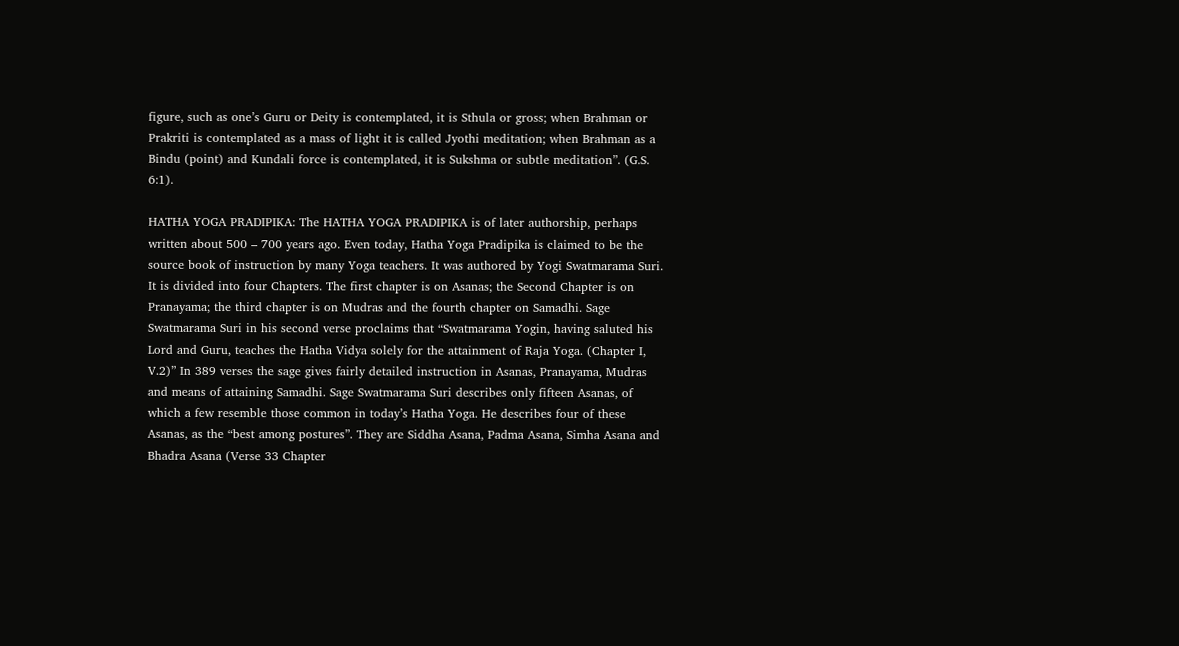figure, such as one’s Guru or Deity is contemplated, it is Sthula or gross; when Brahman or Prakriti is contemplated as a mass of light it is called Jyothi meditation; when Brahman as a Bindu (point) and Kundali force is contemplated, it is Sukshma or subtle meditation”. (G.S. 6:1).

HATHA YOGA PRADIPIKA: The HATHA YOGA PRADIPIKA is of later authorship, perhaps written about 500 – 700 years ago. Even today, Hatha Yoga Pradipika is claimed to be the source book of instruction by many Yoga teachers. It was authored by Yogi Swatmarama Suri. It is divided into four Chapters. The first chapter is on Asanas; the Second Chapter is on Pranayama; the third chapter is on Mudras and the fourth chapter on Samadhi. Sage Swatmarama Suri in his second verse proclaims that “Swatmarama Yogin, having saluted his Lord and Guru, teaches the Hatha Vidya solely for the attainment of Raja Yoga. (Chapter I, V.2)” In 389 verses the sage gives fairly detailed instruction in Asanas, Pranayama, Mudras and means of attaining Samadhi. Sage Swatmarama Suri describes only fifteen Asanas, of which a few resemble those common in today’s Hatha Yoga. He describes four of these Asanas, as the “best among postures”. They are Siddha Asana, Padma Asana, Simha Asana and Bhadra Asana (Verse 33 Chapter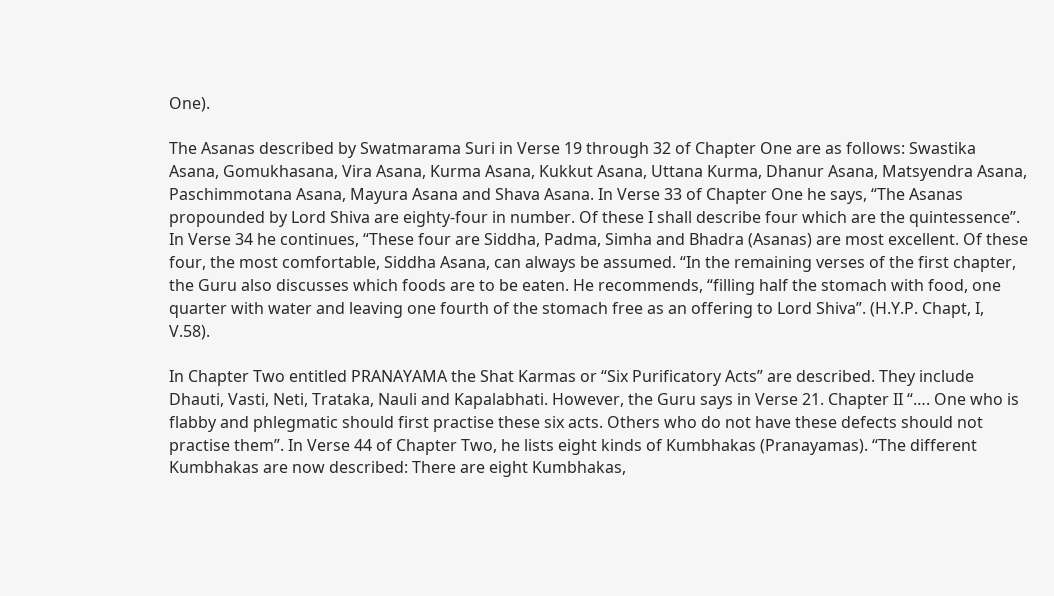One).

The Asanas described by Swatmarama Suri in Verse 19 through 32 of Chapter One are as follows: Swastika Asana, Gomukhasana, Vira Asana, Kurma Asana, Kukkut Asana, Uttana Kurma, Dhanur Asana, Matsyendra Asana, Paschimmotana Asana, Mayura Asana and Shava Asana. In Verse 33 of Chapter One he says, “The Asanas propounded by Lord Shiva are eighty-four in number. Of these I shall describe four which are the quintessence”. In Verse 34 he continues, “These four are Siddha, Padma, Simha and Bhadra (Asanas) are most excellent. Of these four, the most comfortable, Siddha Asana, can always be assumed. “In the remaining verses of the first chapter, the Guru also discusses which foods are to be eaten. He recommends, “filling half the stomach with food, one quarter with water and leaving one fourth of the stomach free as an offering to Lord Shiva”. (H.Y.P. Chapt, I, V.58).

In Chapter Two entitled PRANAYAMA the Shat Karmas or “Six Purificatory Acts” are described. They include Dhauti, Vasti, Neti, Trataka, Nauli and Kapalabhati. However, the Guru says in Verse 21. Chapter II “…. One who is flabby and phlegmatic should first practise these six acts. Others who do not have these defects should not practise them”. In Verse 44 of Chapter Two, he lists eight kinds of Kumbhakas (Pranayamas). “The different Kumbhakas are now described: There are eight Kumbhakas,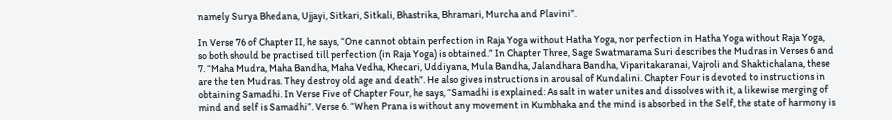namely Surya Bhedana, Ujjayi, Sitkari, Sitkali, Bhastrika, Bhramari, Murcha and Plavini”.

In Verse 76 of Chapter II, he says, “One cannot obtain perfection in Raja Yoga without Hatha Yoga, nor perfection in Hatha Yoga without Raja Yoga, so both should be practised till perfection (in Raja Yoga) is obtained.” In Chapter Three, Sage Swatmarama Suri describes the Mudras in Verses 6 and 7. “Maha Mudra, Maha Bandha, Maha Vedha, Khecari, Uddiyana, Mula Bandha, Jalandhara Bandha, Viparitakaranai, Vajroli and Shaktichalana, these are the ten Mudras. They destroy old age and death”. He also gives instructions in arousal of Kundalini. Chapter Four is devoted to instructions in obtaining Samadhi. In Verse Five of Chapter Four, he says, “Samadhi is explained: As salt in water unites and dissolves with it, a likewise merging of mind and self is Samadhi”. Verse 6. “When Prana is without any movement in Kumbhaka and the mind is absorbed in the Self, the state of harmony is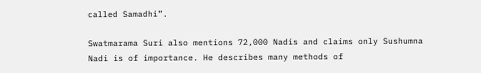called Samadhi”.

Swatmarama Suri also mentions 72,000 Nadis and claims only Sushumna Nadi is of importance. He describes many methods of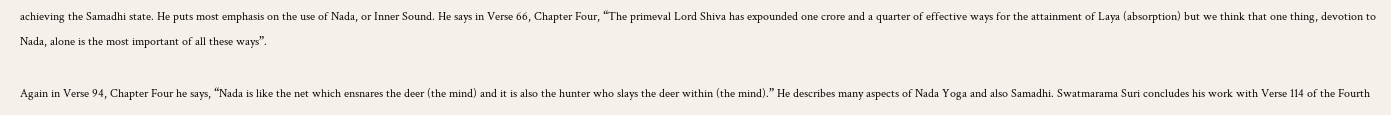achieving the Samadhi state. He puts most emphasis on the use of Nada, or Inner Sound. He says in Verse 66, Chapter Four, “The primeval Lord Shiva has expounded one crore and a quarter of effective ways for the attainment of Laya (absorption) but we think that one thing, devotion to Nada, alone is the most important of all these ways”.

Again in Verse 94, Chapter Four he says, “Nada is like the net which ensnares the deer (the mind) and it is also the hunter who slays the deer within (the mind).” He describes many aspects of Nada Yoga and also Samadhi. Swatmarama Suri concludes his work with Verse 114 of the Fourth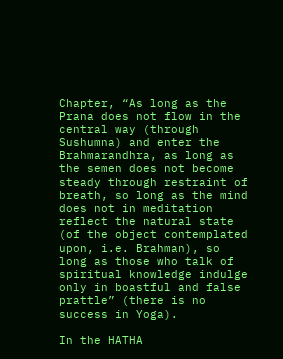Chapter, “As long as the Prana does not flow in the central way (through Sushumna) and enter the Brahmarandhra, as long as the semen does not become steady through restraint of breath, so long as the mind does not in meditation reflect the natural state (of the object contemplated upon, i.e. Brahman), so long as those who talk of spiritual knowledge indulge only in boastful and false prattle” (there is no success in Yoga).

In the HATHA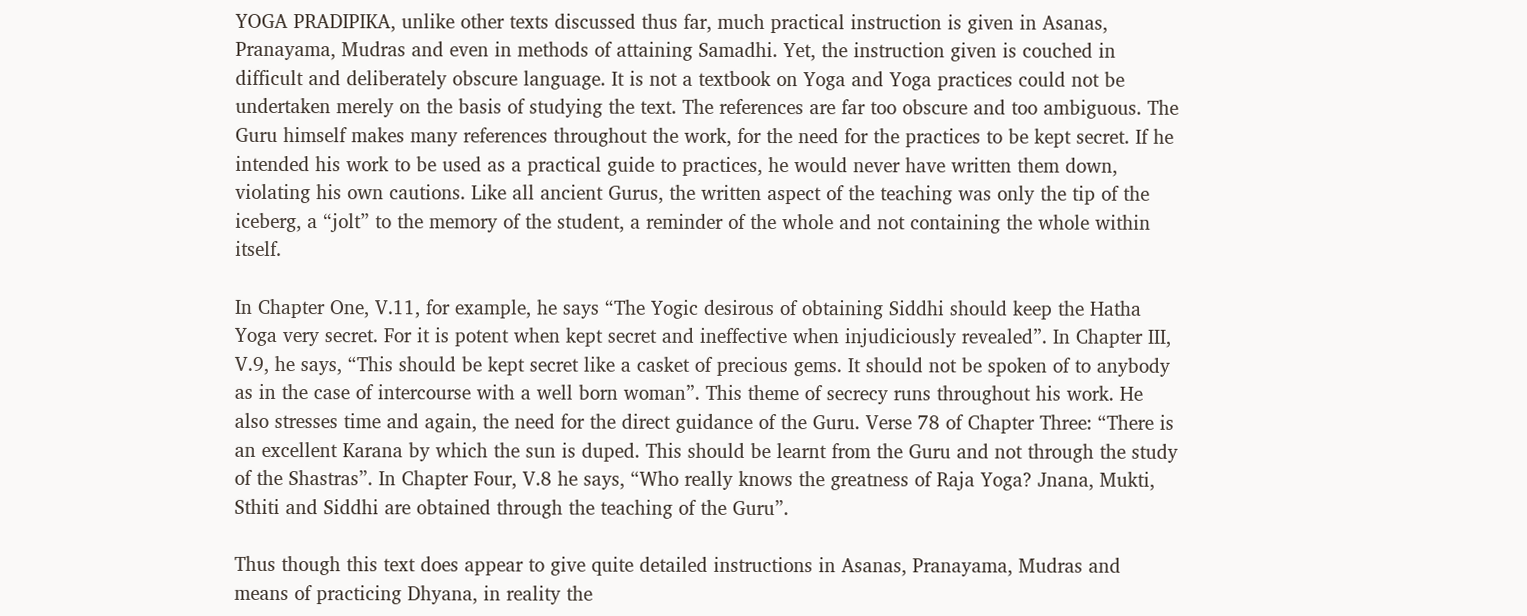YOGA PRADIPIKA, unlike other texts discussed thus far, much practical instruction is given in Asanas, Pranayama, Mudras and even in methods of attaining Samadhi. Yet, the instruction given is couched in difficult and deliberately obscure language. It is not a textbook on Yoga and Yoga practices could not be undertaken merely on the basis of studying the text. The references are far too obscure and too ambiguous. The Guru himself makes many references throughout the work, for the need for the practices to be kept secret. If he intended his work to be used as a practical guide to practices, he would never have written them down, violating his own cautions. Like all ancient Gurus, the written aspect of the teaching was only the tip of the iceberg, a “jolt” to the memory of the student, a reminder of the whole and not containing the whole within itself.

In Chapter One, V.11, for example, he says “The Yogic desirous of obtaining Siddhi should keep the Hatha Yoga very secret. For it is potent when kept secret and ineffective when injudiciously revealed”. In Chapter III, V.9, he says, “This should be kept secret like a casket of precious gems. It should not be spoken of to anybody as in the case of intercourse with a well born woman”. This theme of secrecy runs throughout his work. He also stresses time and again, the need for the direct guidance of the Guru. Verse 78 of Chapter Three: “There is an excellent Karana by which the sun is duped. This should be learnt from the Guru and not through the study of the Shastras”. In Chapter Four, V.8 he says, “Who really knows the greatness of Raja Yoga? Jnana, Mukti, Sthiti and Siddhi are obtained through the teaching of the Guru”.

Thus though this text does appear to give quite detailed instructions in Asanas, Pranayama, Mudras and means of practicing Dhyana, in reality the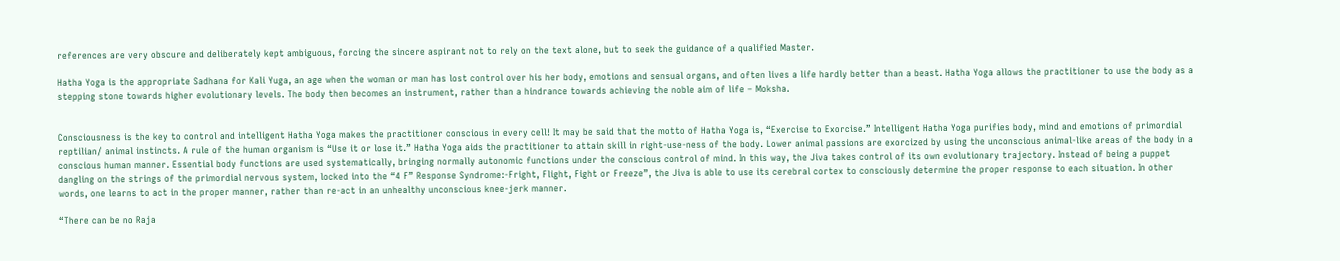references are very obscure and deliberately kept ambiguous, forcing the sincere aspirant not to rely on the text alone, but to seek the guidance of a qualified Master.

Hatha Yoga is the appropriate Sadhana for Kali Yuga, an age when the woman or man has lost control over his her body, emotions and sensual organs, and often lives a life hardly better than a beast. Hatha Yoga allows the practitioner to use the body as a stepping stone towards higher evolutionary levels. The body then becomes an instrument, rather than a hindrance towards achieving the noble aim of life – Moksha.


Consciousness is the key to control and intelligent Hatha Yoga makes the practitioner conscious in every cell! It may be said that the motto of Hatha Yoga is, “Exercise to Exorcise.” Intelligent Hatha Yoga purifies body, mind and emotions of primordial reptilian/ animal instincts. A rule of the human organism is “Use it or lose it.” Hatha Yoga aids the practitioner to attain skill in right-use-ness of the body. Lower animal passions are exorcized by using the unconscious animal-like areas of the body in a conscious human manner. Essential body functions are used systematically, bringing normally autonomic functions under the conscious control of mind. In this way, the Jiva takes control of its own evolutionary trajectory. Instead of being a puppet dangling on the strings of the primordial nervous system, locked into the “4 F” Response Syndrome:-Fright, Flight, Fight or Freeze”, the Jiva is able to use its cerebral cortex to consciously determine the proper response to each situation. In other words, one learns to act in the proper manner, rather than re-act in an unhealthy unconscious knee-jerk manner.

“There can be no Raja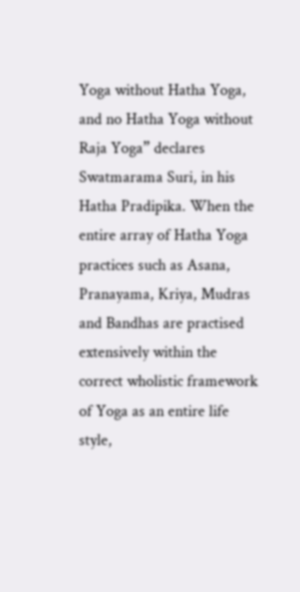Yoga without Hatha Yoga, and no Hatha Yoga without Raja Yoga” declares Swatmarama Suri, in his Hatha Pradipika. When the entire array of Hatha Yoga practices such as Asana, Pranayama, Kriya, Mudras and Bandhas are practised extensively within the correct wholistic framework of Yoga as an entire life style,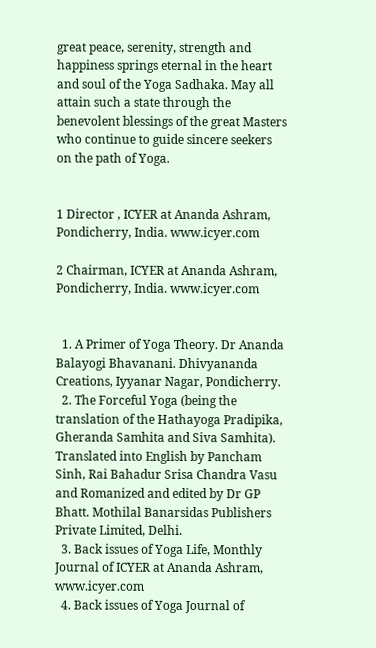great peace, serenity, strength and happiness springs eternal in the heart and soul of the Yoga Sadhaka. May all attain such a state through the benevolent blessings of the great Masters who continue to guide sincere seekers on the path of Yoga.


1 Director , ICYER at Ananda Ashram, Pondicherry, India. www.icyer.com

2 Chairman, ICYER at Ananda Ashram, Pondicherry, India. www.icyer.com


  1. A Primer of Yoga Theory. Dr Ananda Balayogi Bhavanani. Dhivyananda Creations, Iyyanar Nagar, Pondicherry.
  2. The Forceful Yoga (being the translation of the Hathayoga Pradipika, Gheranda Samhita and Siva Samhita). Translated into English by Pancham Sinh, Rai Bahadur Srisa Chandra Vasu and Romanized and edited by Dr GP Bhatt. Mothilal Banarsidas Publishers Private Limited, Delhi.
  3. Back issues of Yoga Life, Monthly Journal of ICYER at Ananda Ashram, www.icyer.com
  4. Back issues of Yoga Journal of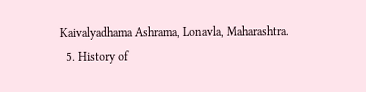Kaivalyadhama Ashrama, Lonavla, Maharashtra.
  5. History of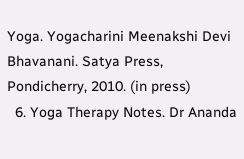Yoga. Yogacharini Meenakshi Devi Bhavanani. Satya Press, Pondicherry, 2010. (in press)
  6. Yoga Therapy Notes. Dr Ananda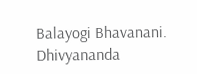Balayogi Bhavanani. Dhivyananda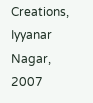Creations, Iyyanar Nagar, 2007